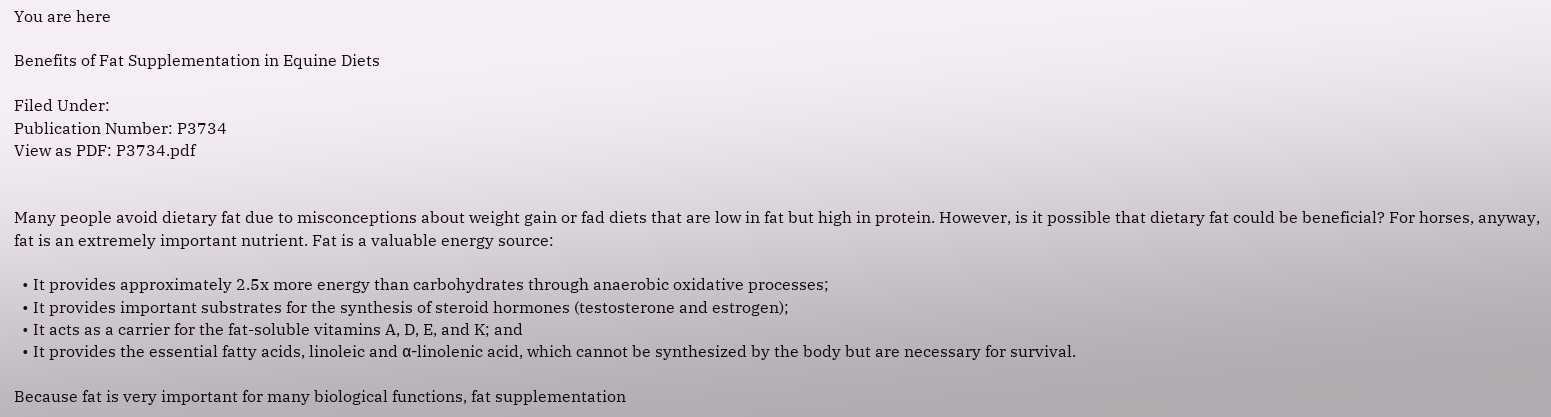You are here

Benefits of Fat Supplementation in Equine Diets

Filed Under:
Publication Number: P3734
View as PDF: P3734.pdf


Many people avoid dietary fat due to misconceptions about weight gain or fad diets that are low in fat but high in protein. However, is it possible that dietary fat could be beneficial? For horses, anyway, fat is an extremely important nutrient. Fat is a valuable energy source:

  • It provides approximately 2.5x more energy than carbohydrates through anaerobic oxidative processes;
  • It provides important substrates for the synthesis of steroid hormones (testosterone and estrogen);
  • It acts as a carrier for the fat-soluble vitamins A, D, E, and K; and
  • It provides the essential fatty acids, linoleic and α-linolenic acid, which cannot be synthesized by the body but are necessary for survival.

Because fat is very important for many biological functions, fat supplementation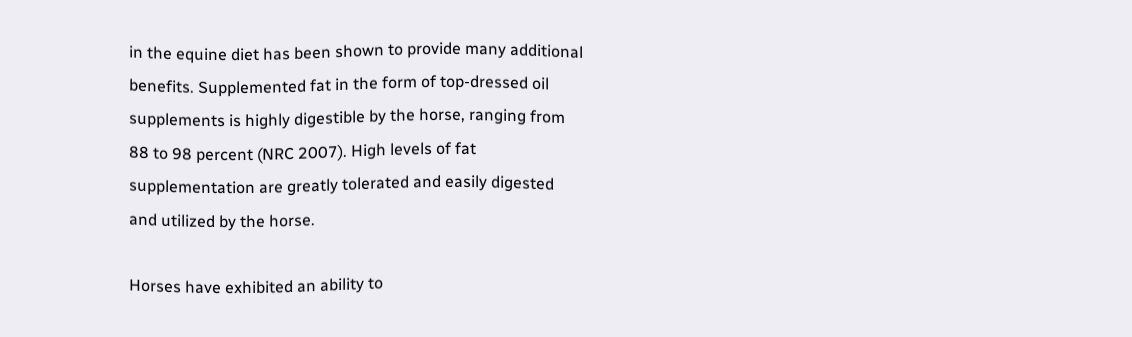in the equine diet has been shown to provide many additional benefits. Supplemented fat in the form of top-dressed oil supplements is highly digestible by the horse, ranging from 88 to 98 percent (NRC 2007). High levels of fat supplementation are greatly tolerated and easily digested and utilized by the horse.

Horses have exhibited an ability to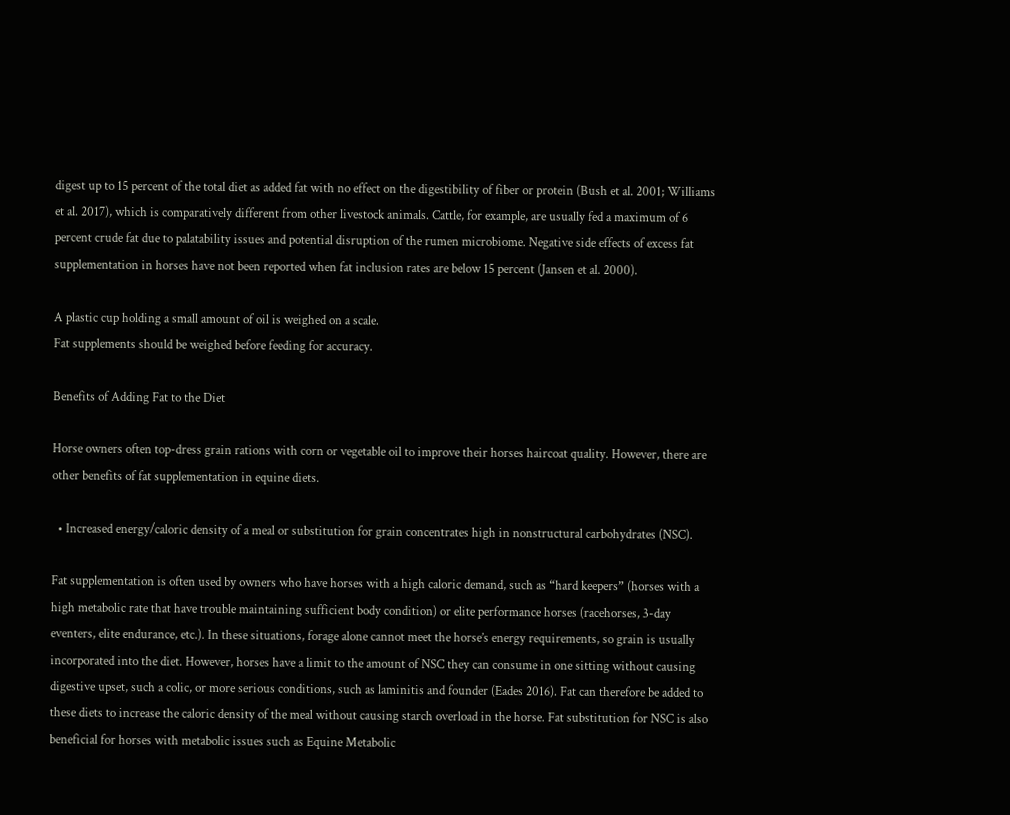digest up to 15 percent of the total diet as added fat with no effect on the digestibility of fiber or protein (Bush et al. 2001; Williams et al. 2017), which is comparatively different from other livestock animals. Cattle, for example, are usually fed a maximum of 6 percent crude fat due to palatability issues and potential disruption of the rumen microbiome. Negative side effects of excess fat supplementation in horses have not been reported when fat inclusion rates are below 15 percent (Jansen et al. 2000).

A plastic cup holding a small amount of oil is weighed on a scale.
Fat supplements should be weighed before feeding for accuracy.

Benefits of Adding Fat to the Diet

Horse owners often top-dress grain rations with corn or vegetable oil to improve their horses haircoat quality. However, there are other benefits of fat supplementation in equine diets.

  • Increased energy/caloric density of a meal or substitution for grain concentrates high in nonstructural carbohydrates (NSC).

Fat supplementation is often used by owners who have horses with a high caloric demand, such as “hard keepers” (horses with a high metabolic rate that have trouble maintaining sufficient body condition) or elite performance horses (racehorses, 3-day eventers, elite endurance, etc.). In these situations, forage alone cannot meet the horse’s energy requirements, so grain is usually incorporated into the diet. However, horses have a limit to the amount of NSC they can consume in one sitting without causing digestive upset, such a colic, or more serious conditions, such as laminitis and founder (Eades 2016). Fat can therefore be added to these diets to increase the caloric density of the meal without causing starch overload in the horse. Fat substitution for NSC is also beneficial for horses with metabolic issues such as Equine Metabolic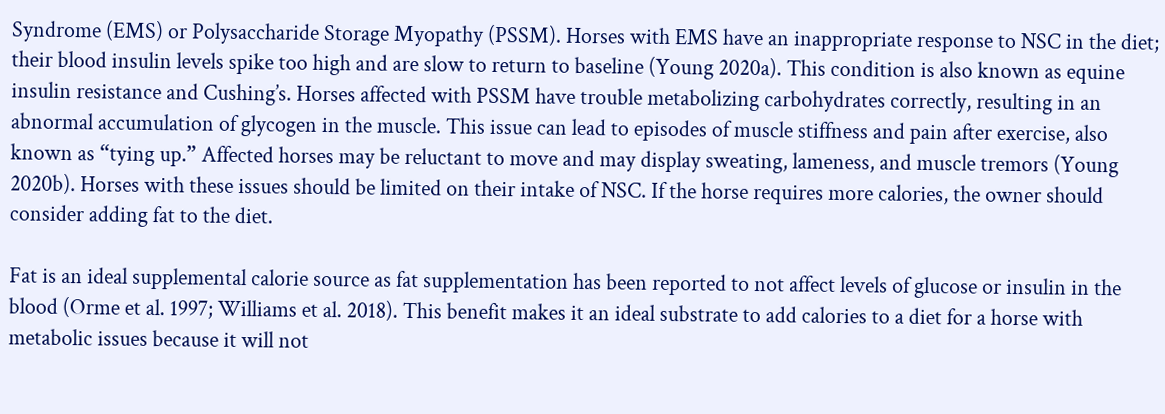Syndrome (EMS) or Polysaccharide Storage Myopathy (PSSM). Horses with EMS have an inappropriate response to NSC in the diet; their blood insulin levels spike too high and are slow to return to baseline (Young 2020a). This condition is also known as equine insulin resistance and Cushing’s. Horses affected with PSSM have trouble metabolizing carbohydrates correctly, resulting in an abnormal accumulation of glycogen in the muscle. This issue can lead to episodes of muscle stiffness and pain after exercise, also known as “tying up.” Affected horses may be reluctant to move and may display sweating, lameness, and muscle tremors (Young 2020b). Horses with these issues should be limited on their intake of NSC. If the horse requires more calories, the owner should consider adding fat to the diet.

Fat is an ideal supplemental calorie source as fat supplementation has been reported to not affect levels of glucose or insulin in the blood (Orme et al. 1997; Williams et al. 2018). This benefit makes it an ideal substrate to add calories to a diet for a horse with metabolic issues because it will not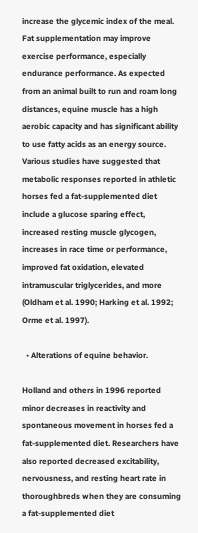increase the glycemic index of the meal. Fat supplementation may improve exercise performance, especially endurance performance. As expected from an animal built to run and roam long distances, equine muscle has a high aerobic capacity and has significant ability to use fatty acids as an energy source. Various studies have suggested that metabolic responses reported in athletic horses fed a fat-supplemented diet include a glucose sparing effect, increased resting muscle glycogen, increases in race time or performance, improved fat oxidation, elevated intramuscular triglycerides, and more (Oldham et al. 1990; Harking et al. 1992; Orme et al. 1997).

  • Alterations of equine behavior.

Holland and others in 1996 reported minor decreases in reactivity and spontaneous movement in horses fed a fat-supplemented diet. Researchers have also reported decreased excitability, nervousness, and resting heart rate in thoroughbreds when they are consuming a fat-supplemented diet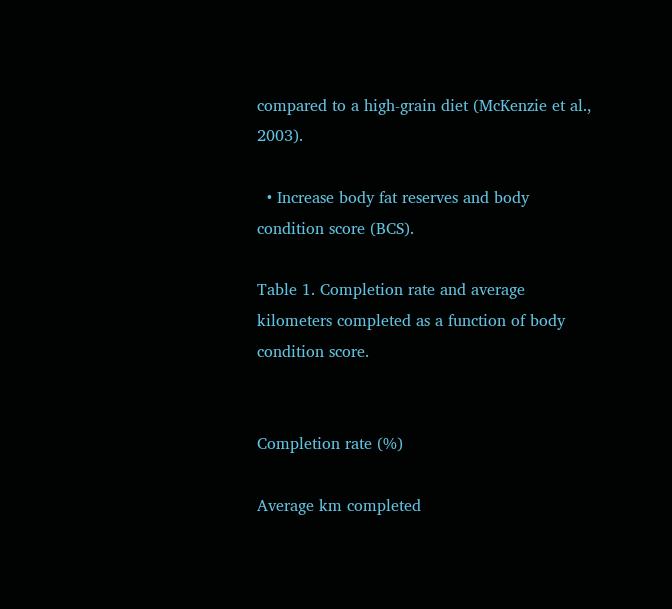compared to a high-grain diet (McKenzie et al., 2003).

  • Increase body fat reserves and body condition score (BCS).

Table 1. Completion rate and average kilometers completed as a function of body condition score.


Completion rate (%)

Average km completed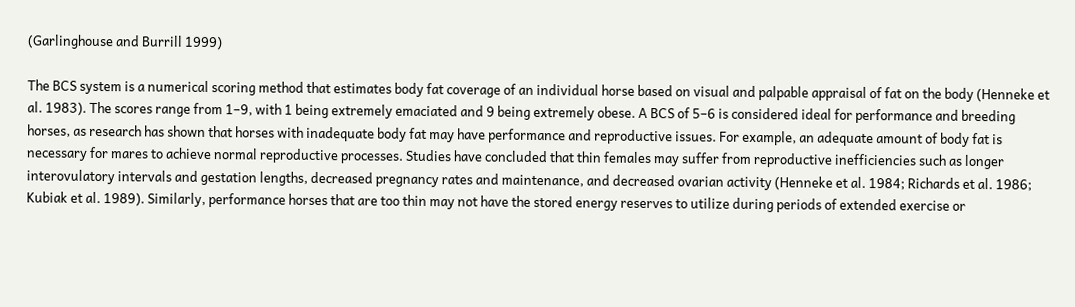(Garlinghouse and Burrill 1999)

The BCS system is a numerical scoring method that estimates body fat coverage of an individual horse based on visual and palpable appraisal of fat on the body (Henneke et al. 1983). The scores range from 1–9, with 1 being extremely emaciated and 9 being extremely obese. A BCS of 5–6 is considered ideal for performance and breeding horses, as research has shown that horses with inadequate body fat may have performance and reproductive issues. For example, an adequate amount of body fat is necessary for mares to achieve normal reproductive processes. Studies have concluded that thin females may suffer from reproductive inefficiencies such as longer interovulatory intervals and gestation lengths, decreased pregnancy rates and maintenance, and decreased ovarian activity (Henneke et al. 1984; Richards et al. 1986; Kubiak et al. 1989). Similarly, performance horses that are too thin may not have the stored energy reserves to utilize during periods of extended exercise or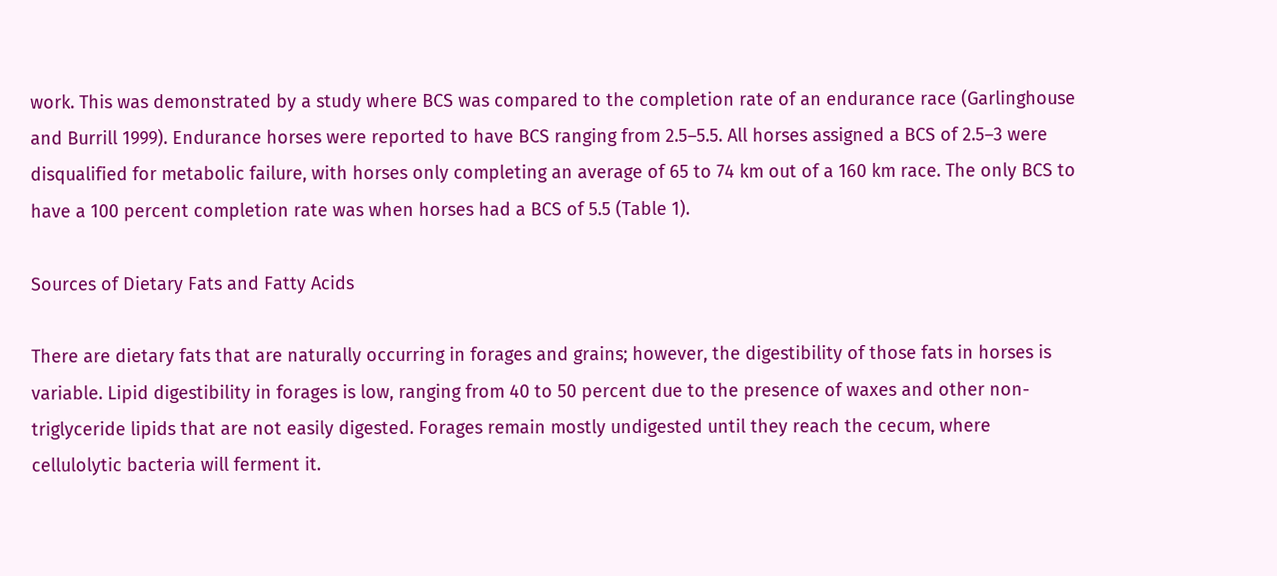work. This was demonstrated by a study where BCS was compared to the completion rate of an endurance race (Garlinghouse and Burrill 1999). Endurance horses were reported to have BCS ranging from 2.5–5.5. All horses assigned a BCS of 2.5–3 were disqualified for metabolic failure, with horses only completing an average of 65 to 74 km out of a 160 km race. The only BCS to have a 100 percent completion rate was when horses had a BCS of 5.5 (Table 1).

Sources of Dietary Fats and Fatty Acids

There are dietary fats that are naturally occurring in forages and grains; however, the digestibility of those fats in horses is variable. Lipid digestibility in forages is low, ranging from 40 to 50 percent due to the presence of waxes and other non-triglyceride lipids that are not easily digested. Forages remain mostly undigested until they reach the cecum, where cellulolytic bacteria will ferment it.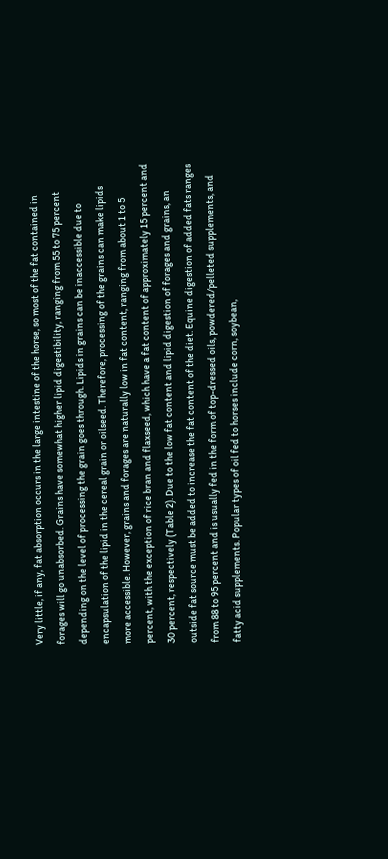Very little, if any, fat absorption occurs in the large intestine of the horse, so most of the fat contained in forages will go unabsorbed. Grains have somewhat higher lipid digestibility, ranging from 55 to 75 percent depending on the level of processing the grain goes through. Lipids in grains can be inaccessible due to encapsulation of the lipid in the cereal grain or oilseed. Therefore, processing of the grains can make lipids more accessible. However, grains and forages are naturally low in fat content, ranging from about 1 to 5 percent, with the exception of rice bran and flaxseed, which have a fat content of approximately 15 percent and 30 percent, respectively (Table 2). Due to the low fat content and lipid digestion of forages and grains, an outside fat source must be added to increase the fat content of the diet. Equine digestion of added fats ranges from 88 to 95 percent and is usually fed in the form of top-dressed oils, powdered/pelleted supplements, and fatty acid supplements. Popular types of oil fed to horses include corn, soybean,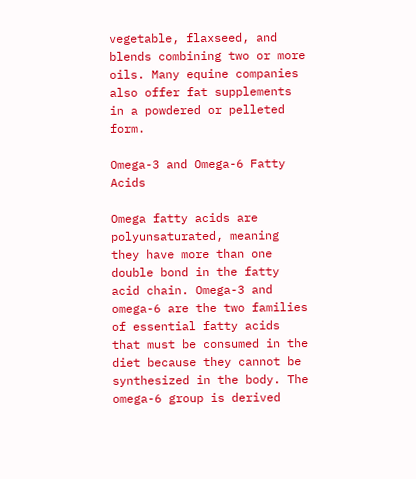vegetable, flaxseed, and blends combining two or more oils. Many equine companies also offer fat supplements in a powdered or pelleted form.

Omega-3 and Omega-6 Fatty Acids

Omega fatty acids are polyunsaturated, meaning they have more than one double bond in the fatty acid chain. Omega-3 and omega-6 are the two families of essential fatty acids that must be consumed in the diet because they cannot be synthesized in the body. The omega-6 group is derived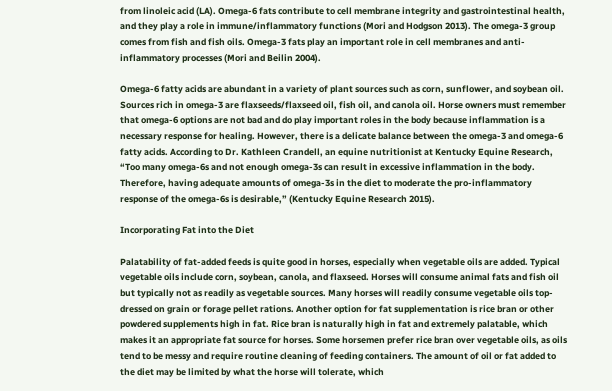from linoleic acid (LA). Omega-6 fats contribute to cell membrane integrity and gastrointestinal health, and they play a role in immune/inflammatory functions (Mori and Hodgson 2013). The omega-3 group comes from fish and fish oils. Omega-3 fats play an important role in cell membranes and anti-inflammatory processes (Mori and Beilin 2004).

Omega-6 fatty acids are abundant in a variety of plant sources such as corn, sunflower, and soybean oil. Sources rich in omega-3 are flaxseeds/flaxseed oil, fish oil, and canola oil. Horse owners must remember that omega-6 options are not bad and do play important roles in the body because inflammation is a necessary response for healing. However, there is a delicate balance between the omega-3 and omega-6 fatty acids. According to Dr. Kathleen Crandell, an equine nutritionist at Kentucky Equine Research, “Too many omega-6s and not enough omega-3s can result in excessive inflammation in the body. Therefore, having adequate amounts of omega-3s in the diet to moderate the pro-inflammatory response of the omega-6s is desirable,” (Kentucky Equine Research 2015).

Incorporating Fat into the Diet

Palatability of fat-added feeds is quite good in horses, especially when vegetable oils are added. Typical vegetable oils include corn, soybean, canola, and flaxseed. Horses will consume animal fats and fish oil but typically not as readily as vegetable sources. Many horses will readily consume vegetable oils top-dressed on grain or forage pellet rations. Another option for fat supplementation is rice bran or other powdered supplements high in fat. Rice bran is naturally high in fat and extremely palatable, which makes it an appropriate fat source for horses. Some horsemen prefer rice bran over vegetable oils, as oils tend to be messy and require routine cleaning of feeding containers. The amount of oil or fat added to the diet may be limited by what the horse will tolerate, which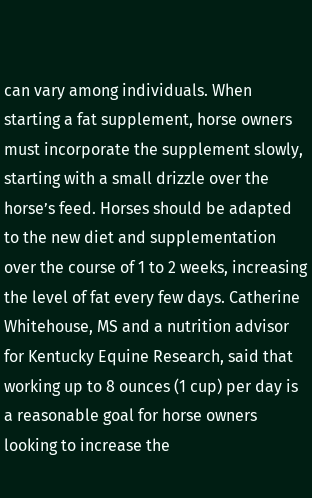can vary among individuals. When starting a fat supplement, horse owners must incorporate the supplement slowly, starting with a small drizzle over the horse’s feed. Horses should be adapted to the new diet and supplementation over the course of 1 to 2 weeks, increasing the level of fat every few days. Catherine Whitehouse, MS and a nutrition advisor for Kentucky Equine Research, said that working up to 8 ounces (1 cup) per day is a reasonable goal for horse owners looking to increase the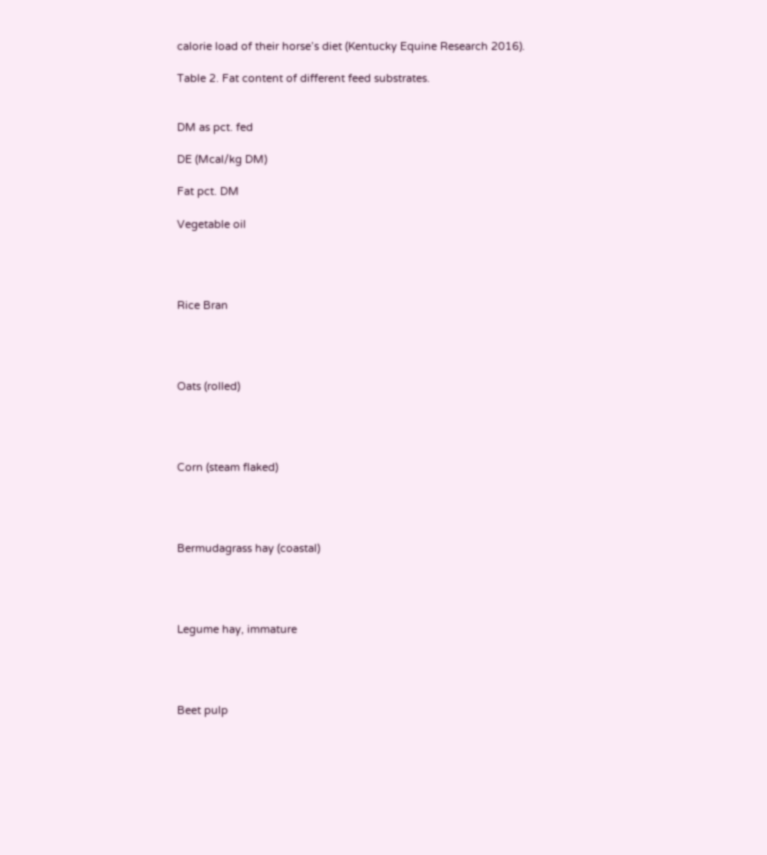calorie load of their horse’s diet (Kentucky Equine Research 2016).

Table 2. Fat content of different feed substrates.


DM as pct. fed

DE (Mcal/kg DM)

Fat pct. DM

Vegetable oil




Rice Bran




Oats (rolled)




Corn (steam flaked)




Bermudagrass hay (coastal)




Legume hay, immature




Beet pulp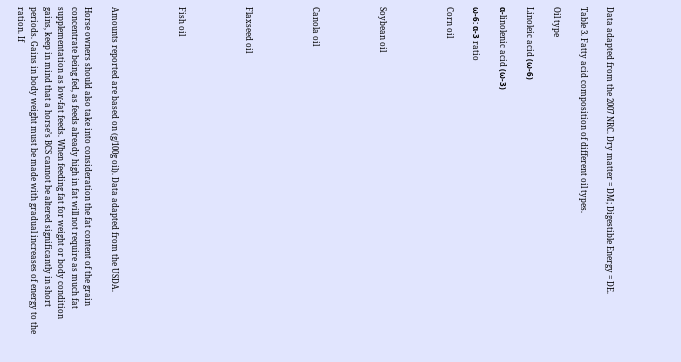Data adapted from the 2007 NRC. Dry matter = DM; Digestible Energy = DE.

Table 3. Fatty acid composition of different oil types.

Oil type

Linoleic acid (ω-6)

α-linolenic acid (ω-3)

ω-6: α-3 ratio

Corn oil




Soybean oil




Canola oil




Flaxseed oil




Fish oil




Amounts reported are based on (g/100g oil). Data adapted from the USDA.

Horse owners should also take into consideration the fat content of the grain concentrate being fed, as feeds already high in fat will not require as much fat supplementation as low-fat feeds. When feeding fat for weight or body condition gains, keep in mind that a horse’s BCS cannot be altered significantly in short periods. Gains in body weight must be made with gradual increases of energy to the ration. If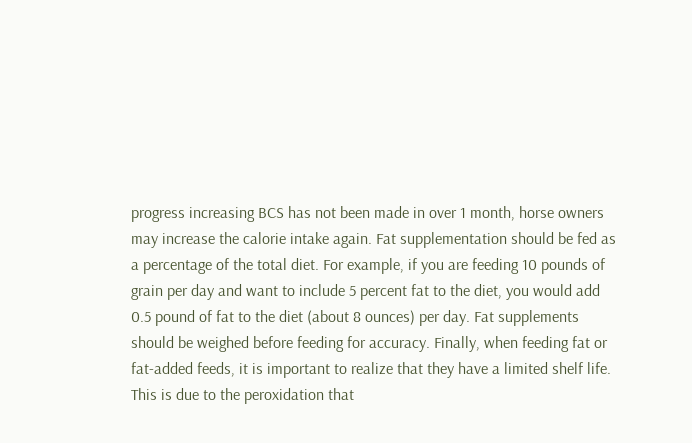progress increasing BCS has not been made in over 1 month, horse owners may increase the calorie intake again. Fat supplementation should be fed as a percentage of the total diet. For example, if you are feeding 10 pounds of grain per day and want to include 5 percent fat to the diet, you would add 0.5 pound of fat to the diet (about 8 ounces) per day. Fat supplements should be weighed before feeding for accuracy. Finally, when feeding fat or fat-added feeds, it is important to realize that they have a limited shelf life. This is due to the peroxidation that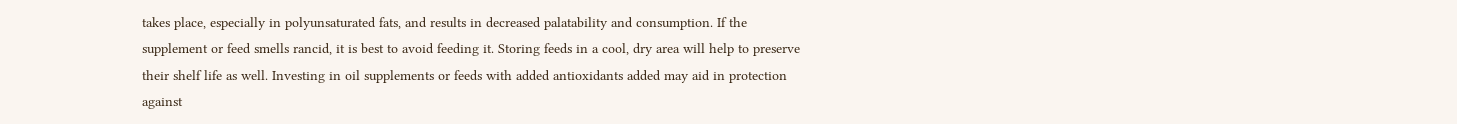takes place, especially in polyunsaturated fats, and results in decreased palatability and consumption. If the supplement or feed smells rancid, it is best to avoid feeding it. Storing feeds in a cool, dry area will help to preserve their shelf life as well. Investing in oil supplements or feeds with added antioxidants added may aid in protection against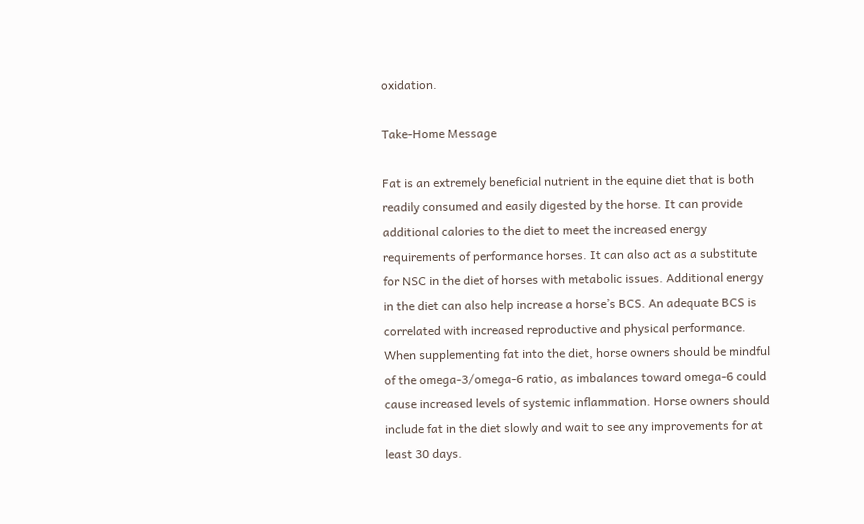oxidation.

Take-Home Message

Fat is an extremely beneficial nutrient in the equine diet that is both readily consumed and easily digested by the horse. It can provide additional calories to the diet to meet the increased energy requirements of performance horses. It can also act as a substitute for NSC in the diet of horses with metabolic issues. Additional energy in the diet can also help increase a horse’s BCS. An adequate BCS is correlated with increased reproductive and physical performance. When supplementing fat into the diet, horse owners should be mindful of the omega-3/omega-6 ratio, as imbalances toward omega-6 could cause increased levels of systemic inflammation. Horse owners should include fat in the diet slowly and wait to see any improvements for at least 30 days.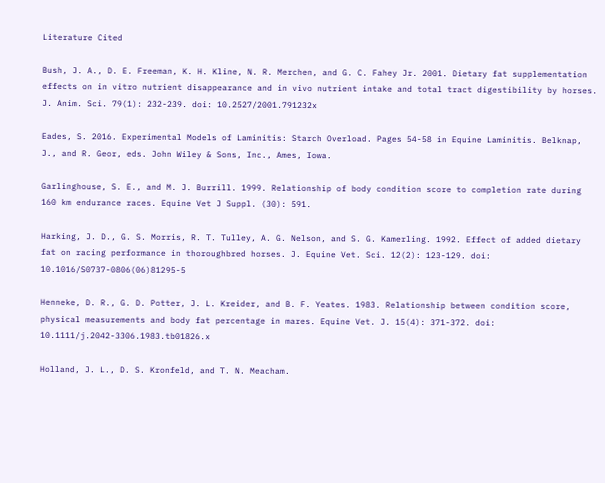Literature Cited

Bush, J. A., D. E. Freeman, K. H. Kline, N. R. Merchen, and G. C. Fahey Jr. 2001. Dietary fat supplementation effects on in vitro nutrient disappearance and in vivo nutrient intake and total tract digestibility by horses. J. Anim. Sci. 79(1): 232-239. doi: 10.2527/2001.791232x

Eades, S. 2016. Experimental Models of Laminitis: Starch Overload. Pages 54-58 in Equine Laminitis. Belknap, J., and R. Geor, eds. John Wiley & Sons, Inc., Ames, Iowa.

Garlinghouse, S. E., and M. J. Burrill. 1999. Relationship of body condition score to completion rate during 160 km endurance races. Equine Vet J Suppl. (30): 591.

Harking, J. D., G. S. Morris, R. T. Tulley, A. G. Nelson, and S. G. Kamerling. 1992. Effect of added dietary fat on racing performance in thoroughbred horses. J. Equine Vet. Sci. 12(2): 123-129. doi: 10.1016/S0737-0806(06)81295-5

Henneke, D. R., G. D. Potter, J. L. Kreider, and B. F. Yeates. 1983. Relationship between condition score, physical measurements and body fat percentage in mares. Equine Vet. J. 15(4): 371-372. doi: 10.1111/j.2042-3306.1983.tb01826.x

Holland, J. L., D. S. Kronfeld, and T. N. Meacham.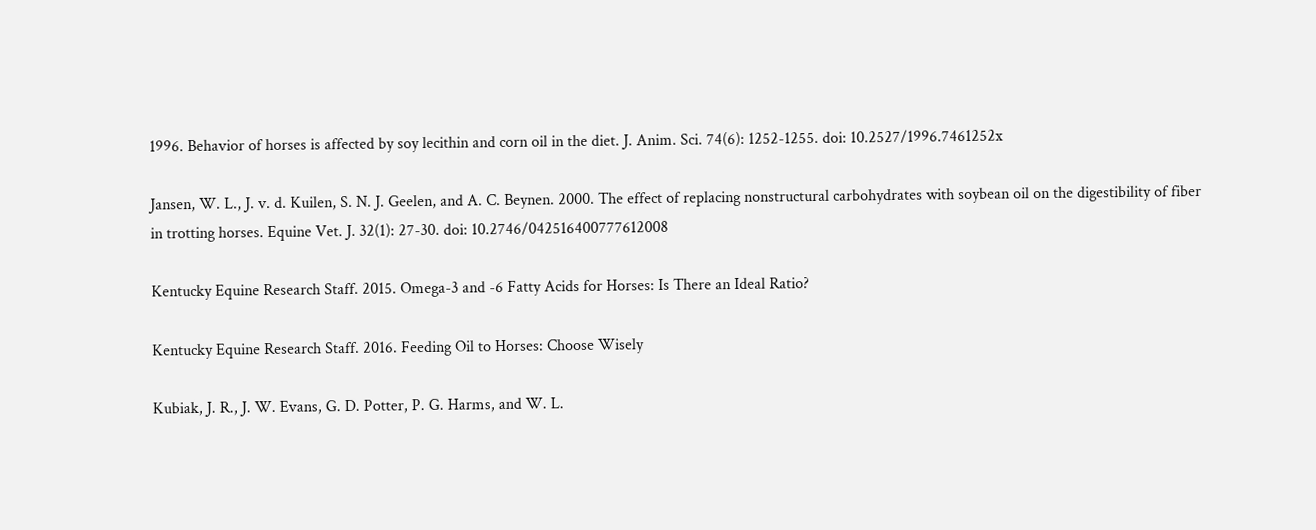1996. Behavior of horses is affected by soy lecithin and corn oil in the diet. J. Anim. Sci. 74(6): 1252-1255. doi: 10.2527/1996.7461252x

Jansen, W. L., J. v. d. Kuilen, S. N. J. Geelen, and A. C. Beynen. 2000. The effect of replacing nonstructural carbohydrates with soybean oil on the digestibility of fiber in trotting horses. Equine Vet. J. 32(1): 27-30. doi: 10.2746/042516400777612008

Kentucky Equine Research Staff. 2015. Omega-3 and -6 Fatty Acids for Horses: Is There an Ideal Ratio?

Kentucky Equine Research Staff. 2016. Feeding Oil to Horses: Choose Wisely

Kubiak, J. R., J. W. Evans, G. D. Potter, P. G. Harms, and W. L.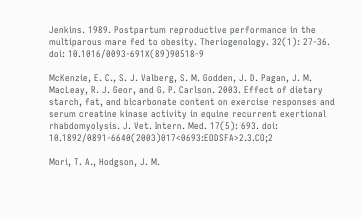Jenkins. 1989. Postpartum reproductive performance in the multiparous mare fed to obesity. Theriogenology. 32(1): 27-36. doi: 10.1016/0093-691X(89)90518-9

McKenzie, E. C., S. J. Valberg, S. M. Godden, J. D. Pagan, J. M. MacLeay, R. J. Geor, and G. P. Carlson. 2003. Effect of dietary starch, fat, and bicarbonate content on exercise responses and serum creatine kinase activity in equine recurrent exertional rhabdomyolysis. J. Vet. Intern. Med. 17(5): 693. doi: 10.1892/0891-6640(2003)017<0693:EODSFA>2.3.CO;2

Mori, T. A., Hodgson, J. M.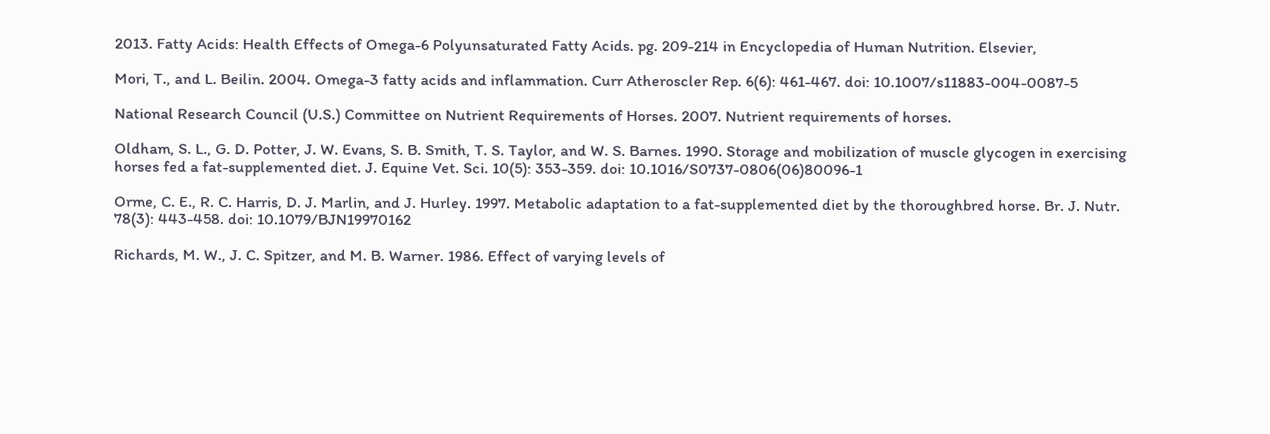2013. Fatty Acids: Health Effects of Omega-6 Polyunsaturated Fatty Acids. pg. 209-214 in Encyclopedia of Human Nutrition. Elsevier,

Mori, T., and L. Beilin. 2004. Omega-3 fatty acids and inflammation. Curr Atheroscler Rep. 6(6): 461-467. doi: 10.1007/s11883-004-0087-5

National Research Council (U.S.) Committee on Nutrient Requirements of Horses. 2007. Nutrient requirements of horses.

Oldham, S. L., G. D. Potter, J. W. Evans, S. B. Smith, T. S. Taylor, and W. S. Barnes. 1990. Storage and mobilization of muscle glycogen in exercising horses fed a fat-supplemented diet. J. Equine Vet. Sci. 10(5): 353-359. doi: 10.1016/S0737-0806(06)80096-1

Orme, C. E., R. C. Harris, D. J. Marlin, and J. Hurley. 1997. Metabolic adaptation to a fat-supplemented diet by the thoroughbred horse. Br. J. Nutr. 78(3): 443-458. doi: 10.1079/BJN19970162

Richards, M. W., J. C. Spitzer, and M. B. Warner. 1986. Effect of varying levels of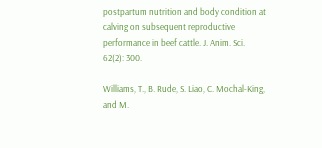postpartum nutrition and body condition at calving on subsequent reproductive performance in beef cattle. J. Anim. Sci. 62(2): 300.

Williams, T., B. Rude, S. Liao, C. Mochal-King, and M.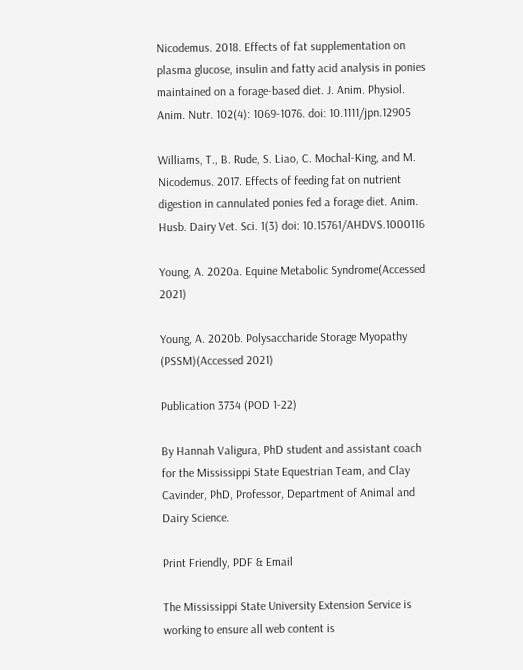Nicodemus. 2018. Effects of fat supplementation on plasma glucose, insulin and fatty acid analysis in ponies maintained on a forage-based diet. J. Anim. Physiol. Anim. Nutr. 102(4): 1069-1076. doi: 10.1111/jpn.12905

Williams, T., B. Rude, S. Liao, C. Mochal-King, and M. Nicodemus. 2017. Effects of feeding fat on nutrient digestion in cannulated ponies fed a forage diet. Anim. Husb. Dairy Vet. Sci. 1(3) doi: 10.15761/AHDVS.1000116

Young, A. 2020a. Equine Metabolic Syndrome(Accessed 2021)

Young, A. 2020b. Polysaccharide Storage Myopathy (PSSM)(Accessed 2021)

Publication 3734 (POD 1-22)

By Hannah Valigura, PhD student and assistant coach for the Mississippi State Equestrian Team, and Clay Cavinder, PhD, Professor, Department of Animal and Dairy Science.

Print Friendly, PDF & Email

The Mississippi State University Extension Service is working to ensure all web content is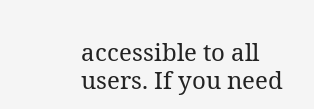accessible to all users. If you need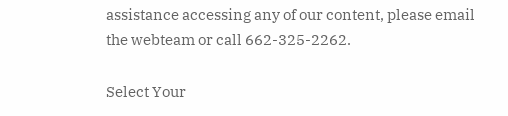assistance accessing any of our content, please email the webteam or call 662-325-2262.

Select Your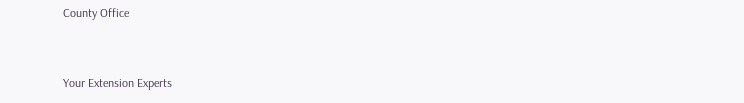County Office


Your Extension Experts